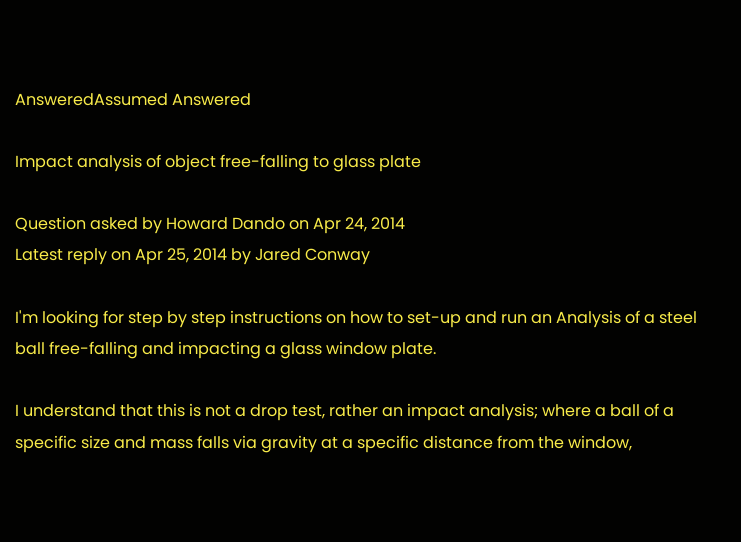AnsweredAssumed Answered

Impact analysis of object free-falling to glass plate

Question asked by Howard Dando on Apr 24, 2014
Latest reply on Apr 25, 2014 by Jared Conway

I'm looking for step by step instructions on how to set-up and run an Analysis of a steel ball free-falling and impacting a glass window plate.

I understand that this is not a drop test, rather an impact analysis; where a ball of a specific size and mass falls via gravity at a specific distance from the window,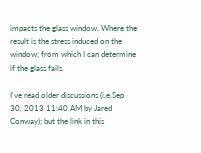impacts the glass window. Where the result is the stress induced on the window; from which I can determine if the glass fails.

I've read older discussions (i.e.Sep 30, 2013 11:40 AM by Jared Conway); but the link in this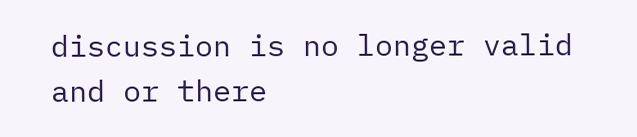discussion is no longer valid and or there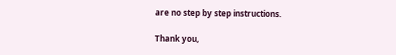are no step by step instructions.

Thank you,